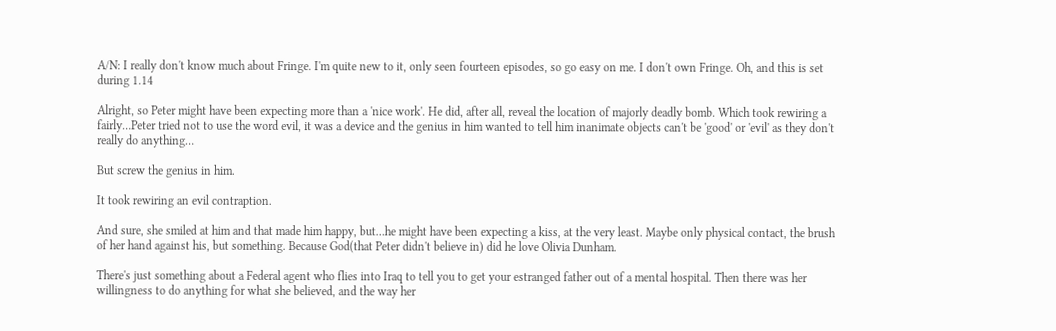A/N: I really don't know much about Fringe. I'm quite new to it, only seen fourteen episodes, so go easy on me. I don't own Fringe. Oh, and this is set during 1.14

Alright, so Peter might have been expecting more than a 'nice work'. He did, after all, reveal the location of majorly deadly bomb. Which took rewiring a fairly…Peter tried not to use the word evil, it was a device and the genius in him wanted to tell him inanimate objects can't be 'good' or 'evil' as they don't really do anything…

But screw the genius in him.

It took rewiring an evil contraption.

And sure, she smiled at him and that made him happy, but…he might have been expecting a kiss, at the very least. Maybe only physical contact, the brush of her hand against his, but something. Because God(that Peter didn't believe in) did he love Olivia Dunham.

There's just something about a Federal agent who flies into Iraq to tell you to get your estranged father out of a mental hospital. Then there was her willingness to do anything for what she believed, and the way her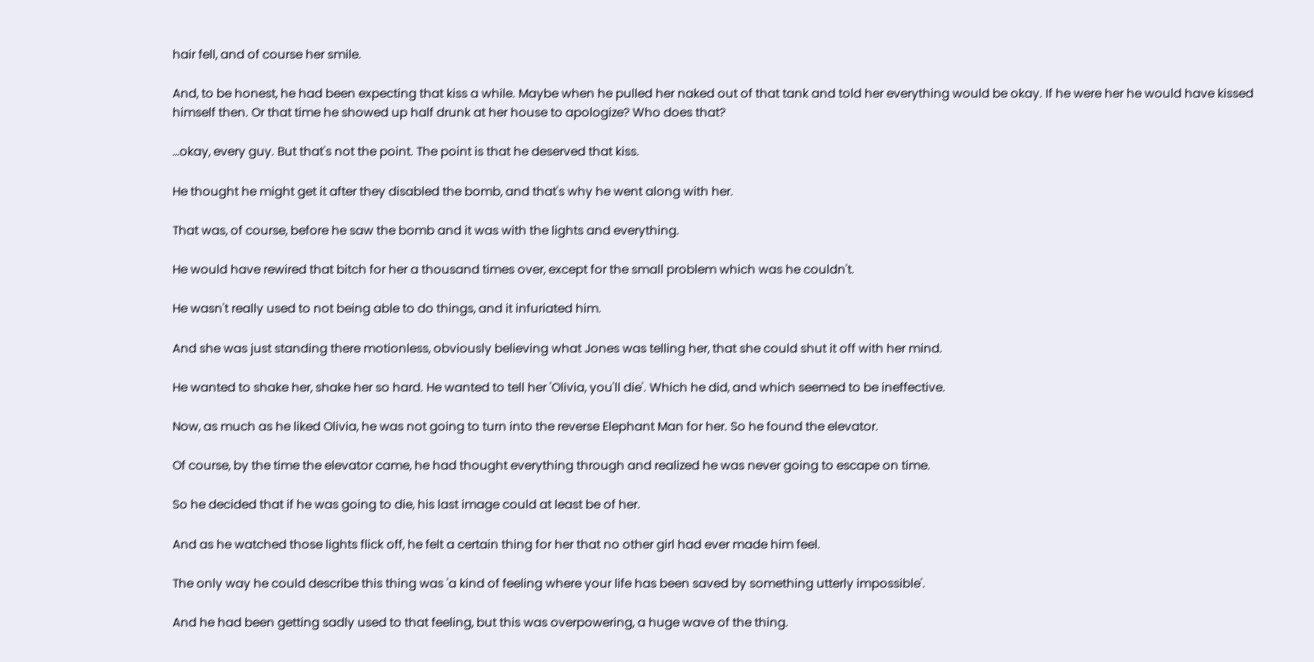hair fell, and of course her smile.

And, to be honest, he had been expecting that kiss a while. Maybe when he pulled her naked out of that tank and told her everything would be okay. If he were her he would have kissed himself then. Or that time he showed up half drunk at her house to apologize? Who does that?

…okay, every guy. But that's not the point. The point is that he deserved that kiss.

He thought he might get it after they disabled the bomb, and that's why he went along with her.

That was, of course, before he saw the bomb and it was with the lights and everything.

He would have rewired that bitch for her a thousand times over, except for the small problem which was he couldn't.

He wasn't really used to not being able to do things, and it infuriated him.

And she was just standing there motionless, obviously believing what Jones was telling her, that she could shut it off with her mind.

He wanted to shake her, shake her so hard. He wanted to tell her 'Olivia, you'll die'. Which he did, and which seemed to be ineffective.

Now, as much as he liked Olivia, he was not going to turn into the reverse Elephant Man for her. So he found the elevator.

Of course, by the time the elevator came, he had thought everything through and realized he was never going to escape on time.

So he decided that if he was going to die, his last image could at least be of her.

And as he watched those lights flick off, he felt a certain thing for her that no other girl had ever made him feel.

The only way he could describe this thing was 'a kind of feeling where your life has been saved by something utterly impossible'.

And he had been getting sadly used to that feeling, but this was overpowering, a huge wave of the thing.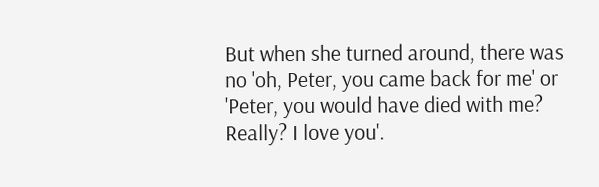But when she turned around, there was no 'oh, Peter, you came back for me' or 'Peter, you would have died with me? Really? I love you'.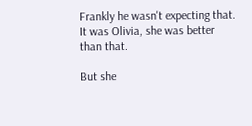Frankly he wasn't expecting that. It was Olivia, she was better than that.

But she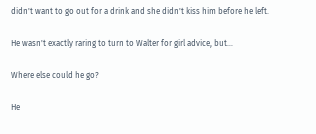didn't want to go out for a drink and she didn't kiss him before he left.

He wasn't exactly raring to turn to Walter for girl advice, but…

Where else could he go?

He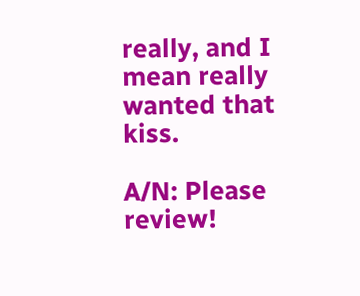really, and I mean really wanted that kiss.

A/N: Please review!